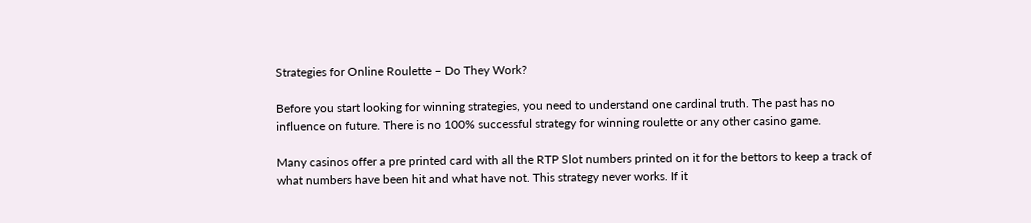Strategies for Online Roulette – Do They Work?

Before you start looking for winning strategies, you need to understand one cardinal truth. The past has no influence on future. There is no 100% successful strategy for winning roulette or any other casino game.

Many casinos offer a pre printed card with all the RTP Slot numbers printed on it for the bettors to keep a track of what numbers have been hit and what have not. This strategy never works. If it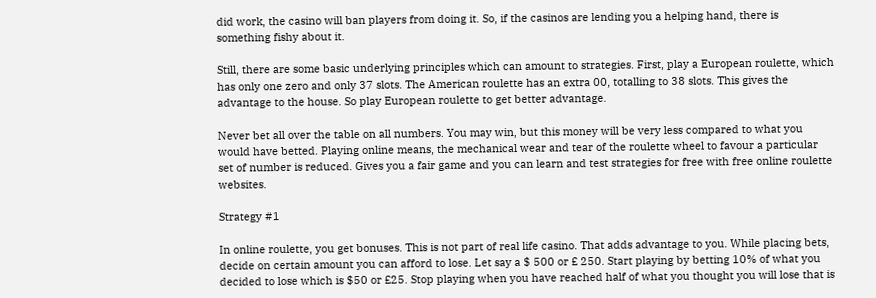did work, the casino will ban players from doing it. So, if the casinos are lending you a helping hand, there is something fishy about it.

Still, there are some basic underlying principles which can amount to strategies. First, play a European roulette, which has only one zero and only 37 slots. The American roulette has an extra 00, totalling to 38 slots. This gives the advantage to the house. So play European roulette to get better advantage.

Never bet all over the table on all numbers. You may win, but this money will be very less compared to what you would have betted. Playing online means, the mechanical wear and tear of the roulette wheel to favour a particular set of number is reduced. Gives you a fair game and you can learn and test strategies for free with free online roulette websites.

Strategy #1

In online roulette, you get bonuses. This is not part of real life casino. That adds advantage to you. While placing bets, decide on certain amount you can afford to lose. Let say a $ 500 or £ 250. Start playing by betting 10% of what you decided to lose which is $50 or £25. Stop playing when you have reached half of what you thought you will lose that is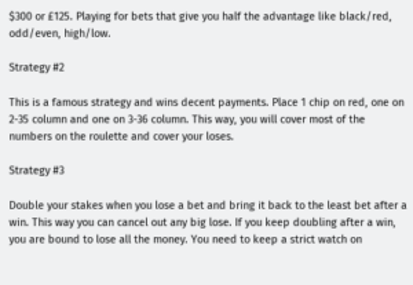$300 or £125. Playing for bets that give you half the advantage like black/red, odd/even, high/low.

Strategy #2

This is a famous strategy and wins decent payments. Place 1 chip on red, one on 2-35 column and one on 3-36 column. This way, you will cover most of the numbers on the roulette and cover your loses.

Strategy #3

Double your stakes when you lose a bet and bring it back to the least bet after a win. This way you can cancel out any big lose. If you keep doubling after a win, you are bound to lose all the money. You need to keep a strict watch on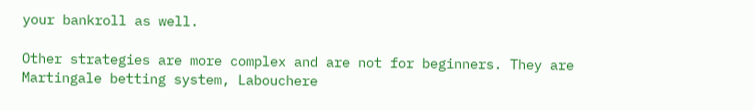your bankroll as well.

Other strategies are more complex and are not for beginners. They are Martingale betting system, Labouchere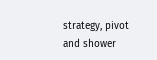strategy, pivot and shower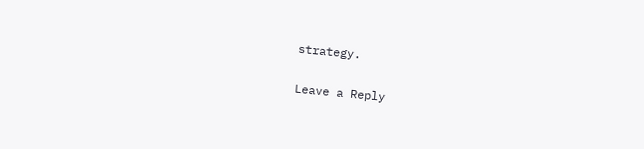strategy.

Leave a Reply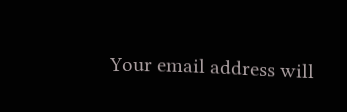Your email address will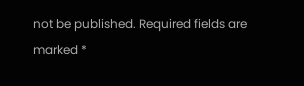not be published. Required fields are marked *